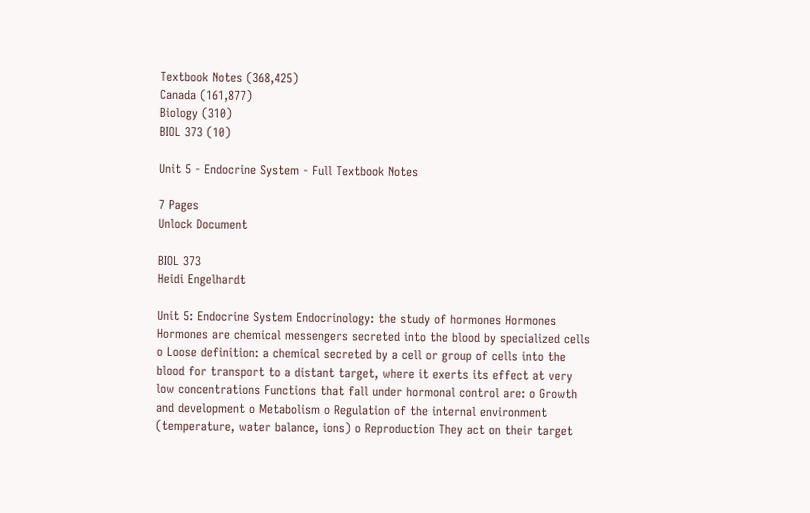Textbook Notes (368,425)
Canada (161,877)
Biology (310)
BIOL 373 (10)

Unit 5 - Endocrine System - Full Textbook Notes

7 Pages
Unlock Document

BIOL 373
Heidi Engelhardt

Unit 5: Endocrine System Endocrinology: the study of hormones Hormones Hormones are chemical messengers secreted into the blood by specialized cells o Loose definition: a chemical secreted by a cell or group of cells into the blood for transport to a distant target, where it exerts its effect at very low concentrations Functions that fall under hormonal control are: o Growth and development o Metabolism o Regulation of the internal environment (temperature, water balance, ions) o Reproduction They act on their target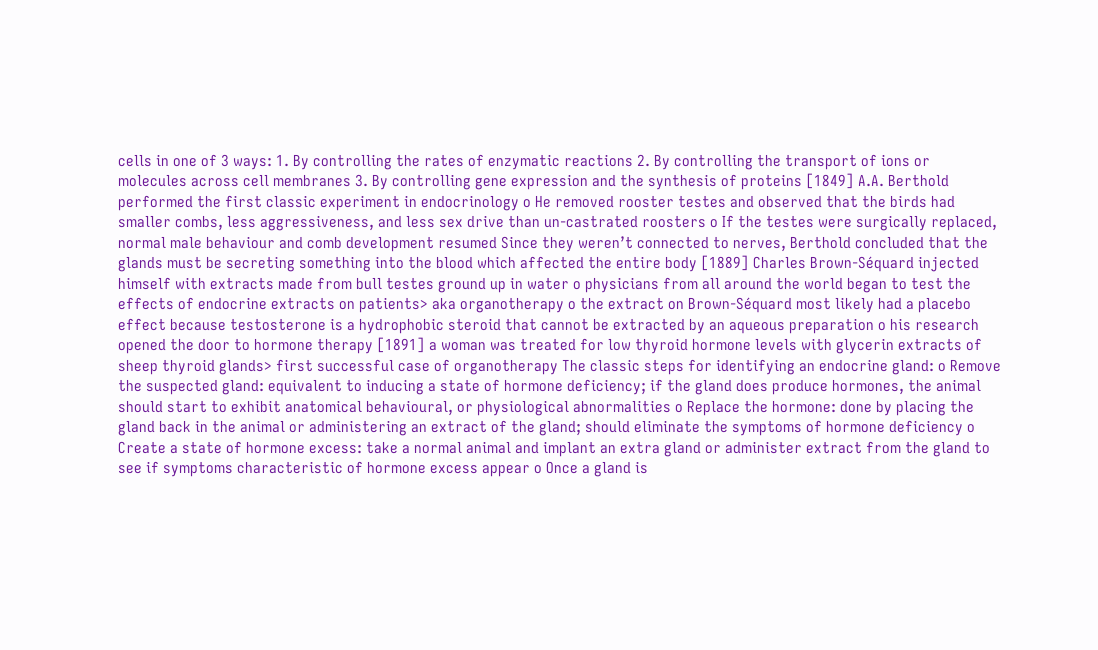cells in one of 3 ways: 1. By controlling the rates of enzymatic reactions 2. By controlling the transport of ions or molecules across cell membranes 3. By controlling gene expression and the synthesis of proteins [1849] A.A. Berthold performed the first classic experiment in endocrinology o He removed rooster testes and observed that the birds had smaller combs, less aggressiveness, and less sex drive than un-castrated roosters o If the testes were surgically replaced, normal male behaviour and comb development resumed Since they weren’t connected to nerves, Berthold concluded that the glands must be secreting something into the blood which affected the entire body [1889] Charles Brown-Séquard injected himself with extracts made from bull testes ground up in water o physicians from all around the world began to test the effects of endocrine extracts on patients> aka organotherapy o the extract on Brown-Séquard most likely had a placebo effect because testosterone is a hydrophobic steroid that cannot be extracted by an aqueous preparation o his research opened the door to hormone therapy [1891] a woman was treated for low thyroid hormone levels with glycerin extracts of sheep thyroid glands> first successful case of organotherapy The classic steps for identifying an endocrine gland: o Remove the suspected gland: equivalent to inducing a state of hormone deficiency; if the gland does produce hormones, the animal should start to exhibit anatomical behavioural, or physiological abnormalities o Replace the hormone: done by placing the gland back in the animal or administering an extract of the gland; should eliminate the symptoms of hormone deficiency o Create a state of hormone excess: take a normal animal and implant an extra gland or administer extract from the gland to see if symptoms characteristic of hormone excess appear o Once a gland is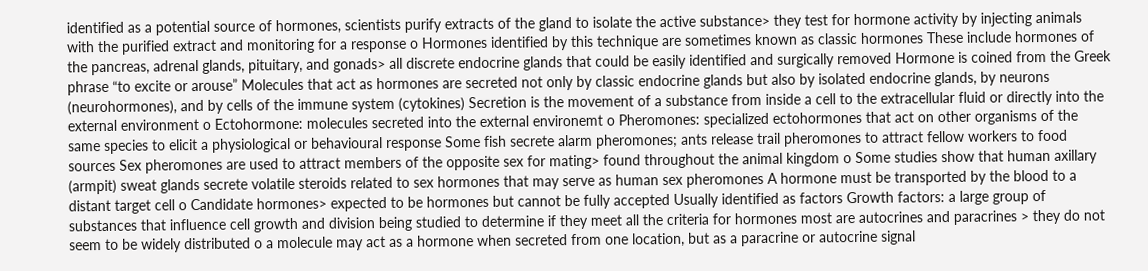identified as a potential source of hormones, scientists purify extracts of the gland to isolate the active substance> they test for hormone activity by injecting animals with the purified extract and monitoring for a response o Hormones identified by this technique are sometimes known as classic hormones These include hormones of the pancreas, adrenal glands, pituitary, and gonads> all discrete endocrine glands that could be easily identified and surgically removed Hormone is coined from the Greek phrase “to excite or arouse” Molecules that act as hormones are secreted not only by classic endocrine glands but also by isolated endocrine glands, by neurons (neurohormones), and by cells of the immune system (cytokines) Secretion is the movement of a substance from inside a cell to the extracellular fluid or directly into the external environment o Ectohormone: molecules secreted into the external environemt o Pheromones: specialized ectohormones that act on other organisms of the same species to elicit a physiological or behavioural response Some fish secrete alarm pheromones; ants release trail pheromones to attract fellow workers to food sources Sex pheromones are used to attract members of the opposite sex for mating> found throughout the animal kingdom o Some studies show that human axillary (armpit) sweat glands secrete volatile steroids related to sex hormones that may serve as human sex pheromones A hormone must be transported by the blood to a distant target cell o Candidate hormones> expected to be hormones but cannot be fully accepted Usually identified as factors Growth factors: a large group of substances that influence cell growth and division being studied to determine if they meet all the criteria for hormones most are autocrines and paracrines > they do not seem to be widely distributed o a molecule may act as a hormone when secreted from one location, but as a paracrine or autocrine signal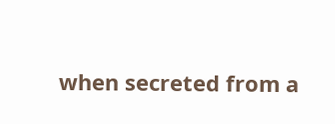when secreted from a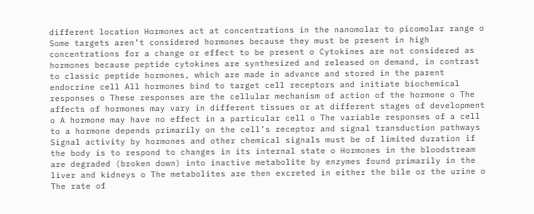different location Hormones act at concentrations in the nanomolar to picomolar range o Some targets aren’t considered hormones because they must be present in high concentrations for a change or effect to be present o Cytokines are not considered as hormones because peptide cytokines are synthesized and released on demand, in contrast to classic peptide hormones, which are made in advance and stored in the parent endocrine cell All hormones bind to target cell receptors and initiate biochemical responses o These responses are the cellular mechanism of action of the hormone o The affects of hormones may vary in different tissues or at different stages of development o A hormone may have no effect in a particular cell o The variable responses of a cell to a hormone depends primarily on the cell’s receptor and signal transduction pathways Signal activity by hormones and other chemical signals must be of limited duration if the body is to respond to changes in its internal state o Hormones in the bloodstream are degraded (broken down) into inactive metabolite by enzymes found primarily in the liver and kidneys o The metabolites are then excreted in either the bile or the urine o The rate of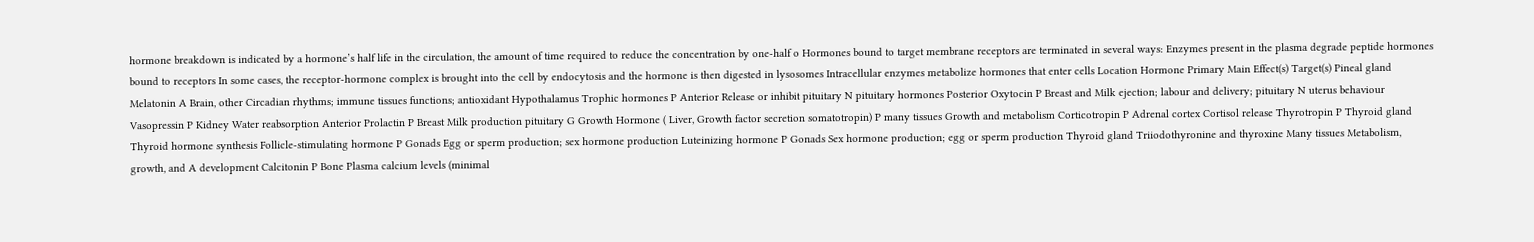hormone breakdown is indicated by a hormone’s half life in the circulation, the amount of time required to reduce the concentration by one-half o Hormones bound to target membrane receptors are terminated in several ways: Enzymes present in the plasma degrade peptide hormones bound to receptors In some cases, the receptor-hormone complex is brought into the cell by endocytosis and the hormone is then digested in lysosomes Intracellular enzymes metabolize hormones that enter cells Location Hormone Primary Main Effect(s) Target(s) Pineal gland Melatonin A Brain, other Circadian rhythms; immune tissues functions; antioxidant Hypothalamus Trophic hormones P Anterior Release or inhibit pituitary N pituitary hormones Posterior Oxytocin P Breast and Milk ejection; labour and delivery; pituitary N uterus behaviour Vasopressin P Kidney Water reabsorption Anterior Prolactin P Breast Milk production pituitary G Growth Hormone ( Liver, Growth factor secretion somatotropin) P many tissues Growth and metabolism Corticotropin P Adrenal cortex Cortisol release Thyrotropin P Thyroid gland Thyroid hormone synthesis Follicle-stimulating hormone P Gonads Egg or sperm production; sex hormone production Luteinizing hormone P Gonads Sex hormone production; egg or sperm production Thyroid gland Triiodothyronine and thyroxine Many tissues Metabolism, growth, and A development Calcitonin P Bone Plasma calcium levels (minimal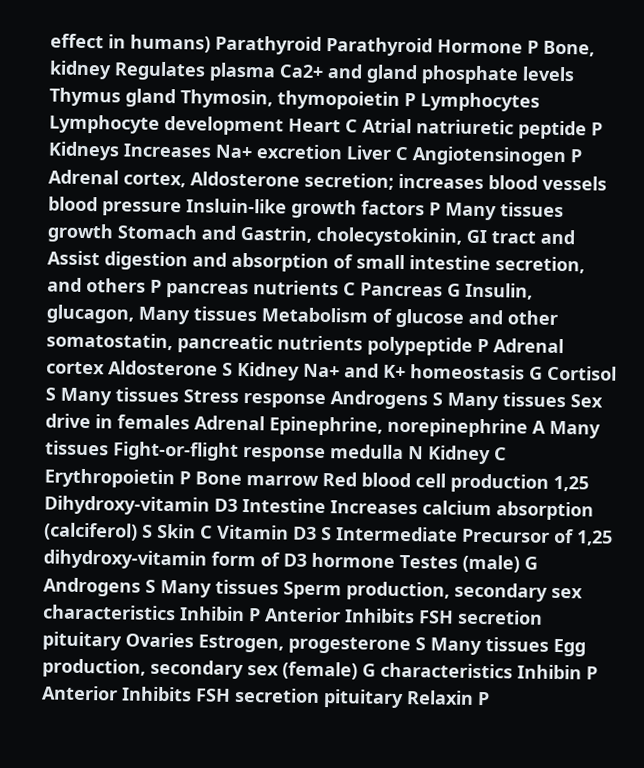effect in humans) Parathyroid Parathyroid Hormone P Bone, kidney Regulates plasma Ca2+ and gland phosphate levels Thymus gland Thymosin, thymopoietin P Lymphocytes Lymphocyte development Heart C Atrial natriuretic peptide P Kidneys Increases Na+ excretion Liver C Angiotensinogen P Adrenal cortex, Aldosterone secretion; increases blood vessels blood pressure Insluin-like growth factors P Many tissues growth Stomach and Gastrin, cholecystokinin, GI tract and Assist digestion and absorption of small intestine secretion, and others P pancreas nutrients C Pancreas G Insulin, glucagon, Many tissues Metabolism of glucose and other somatostatin, pancreatic nutrients polypeptide P Adrenal cortex Aldosterone S Kidney Na+ and K+ homeostasis G Cortisol S Many tissues Stress response Androgens S Many tissues Sex drive in females Adrenal Epinephrine, norepinephrine A Many tissues Fight-or-flight response medulla N Kidney C Erythropoietin P Bone marrow Red blood cell production 1,25 Dihydroxy-vitamin D3 Intestine Increases calcium absorption (calciferol) S Skin C Vitamin D3 S Intermediate Precursor of 1,25 dihydroxy-vitamin form of D3 hormone Testes (male) G Androgens S Many tissues Sperm production, secondary sex characteristics Inhibin P Anterior Inhibits FSH secretion pituitary Ovaries Estrogen, progesterone S Many tissues Egg production, secondary sex (female) G characteristics Inhibin P Anterior Inhibits FSH secretion pituitary Relaxin P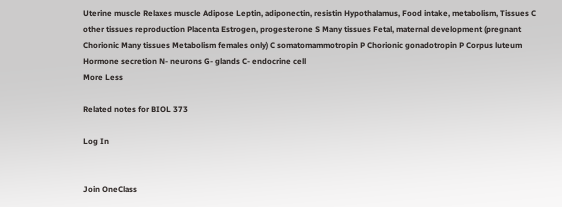Uterine muscle Relaxes muscle Adipose Leptin, adiponectin, resistin Hypothalamus, Food intake, metabolism, Tissues C other tissues reproduction Placenta Estrogen, progesterone S Many tissues Fetal, maternal development (pregnant Chorionic Many tissues Metabolism females only) C somatomammotropin P Chorionic gonadotropin P Corpus luteum Hormone secretion N- neurons G- glands C- endocrine cell
More Less

Related notes for BIOL 373

Log In


Join OneClass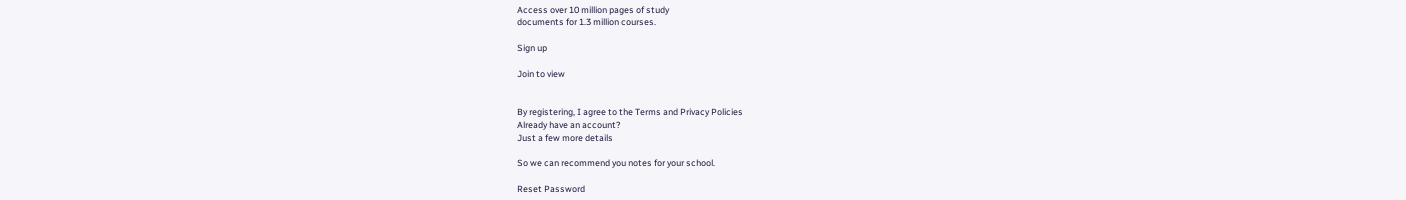Access over 10 million pages of study
documents for 1.3 million courses.

Sign up

Join to view


By registering, I agree to the Terms and Privacy Policies
Already have an account?
Just a few more details

So we can recommend you notes for your school.

Reset Password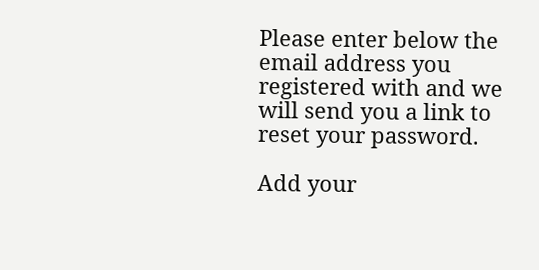Please enter below the email address you registered with and we will send you a link to reset your password.

Add your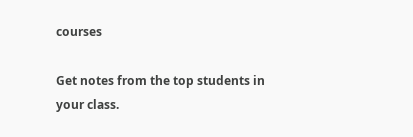courses

Get notes from the top students in your class.